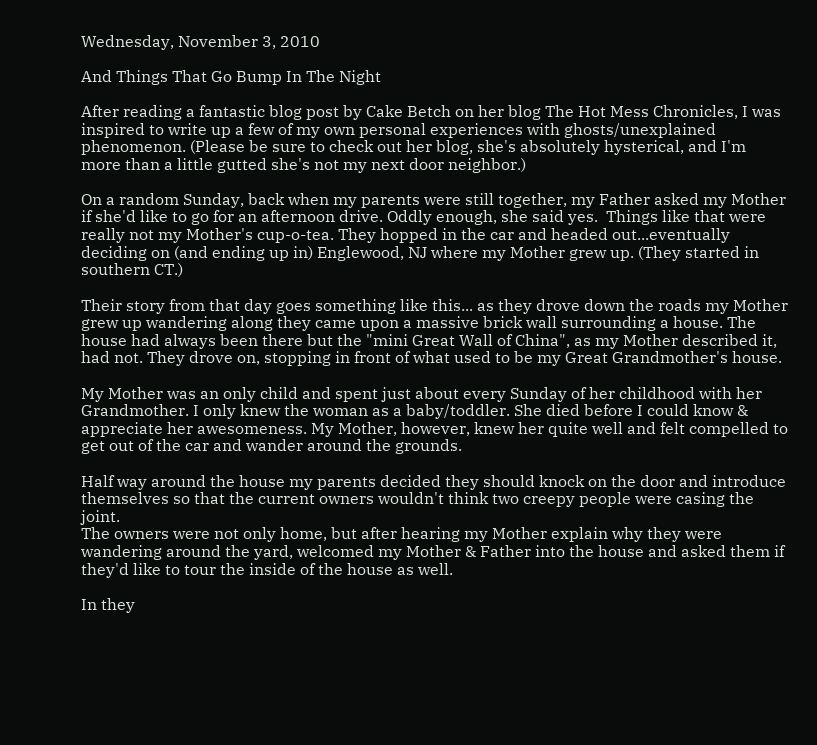Wednesday, November 3, 2010

And Things That Go Bump In The Night

After reading a fantastic blog post by Cake Betch on her blog The Hot Mess Chronicles, I was inspired to write up a few of my own personal experiences with ghosts/unexplained phenomenon. (Please be sure to check out her blog, she's absolutely hysterical, and I'm more than a little gutted she's not my next door neighbor.)

On a random Sunday, back when my parents were still together, my Father asked my Mother if she'd like to go for an afternoon drive. Oddly enough, she said yes.  Things like that were really not my Mother's cup-o-tea. They hopped in the car and headed out...eventually deciding on (and ending up in) Englewood, NJ where my Mother grew up. (They started in southern CT.)

Their story from that day goes something like this... as they drove down the roads my Mother grew up wandering along they came upon a massive brick wall surrounding a house. The house had always been there but the "mini Great Wall of China", as my Mother described it, had not. They drove on, stopping in front of what used to be my Great Grandmother's house.

My Mother was an only child and spent just about every Sunday of her childhood with her Grandmother. I only knew the woman as a baby/toddler. She died before I could know & appreciate her awesomeness. My Mother, however, knew her quite well and felt compelled to get out of the car and wander around the grounds.

Half way around the house my parents decided they should knock on the door and introduce themselves so that the current owners wouldn't think two creepy people were casing the joint.
The owners were not only home, but after hearing my Mother explain why they were wandering around the yard, welcomed my Mother & Father into the house and asked them if they'd like to tour the inside of the house as well.

In they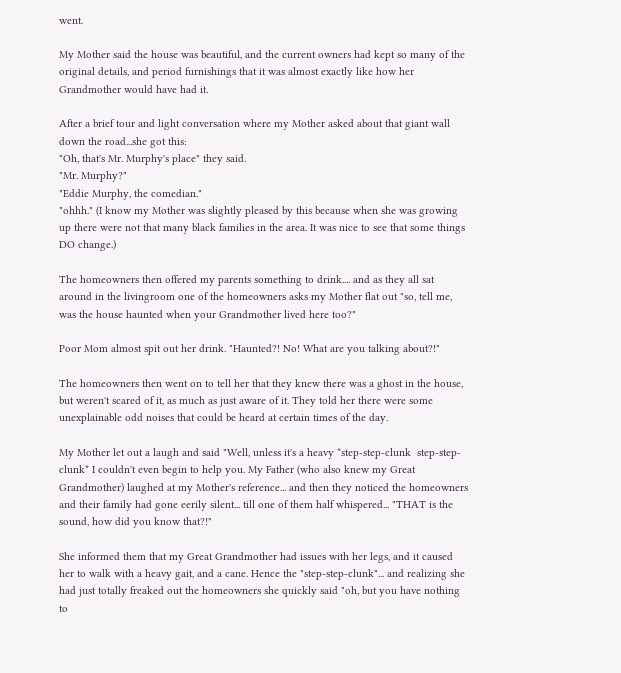went.

My Mother said the house was beautiful, and the current owners had kept so many of the original details, and period furnishings that it was almost exactly like how her Grandmother would have had it.

After a brief tour and light conversation where my Mother asked about that giant wall down the road...she got this:
"Oh, that's Mr. Murphy's place" they said.
"Mr. Murphy?"
"Eddie Murphy, the comedian."
"ohhh." (I know my Mother was slightly pleased by this because when she was growing up there were not that many black families in the area. It was nice to see that some things DO change.)

The homeowners then offered my parents something to drink.... and as they all sat around in the livingroom one of the homeowners asks my Mother flat out "so, tell me, was the house haunted when your Grandmother lived here too?"

Poor Mom almost spit out her drink. "Haunted?! No! What are you talking about?!"

The homeowners then went on to tell her that they knew there was a ghost in the house, but weren't scared of it, as much as just aware of it. They told her there were some unexplainable odd noises that could be heard at certain times of the day.

My Mother let out a laugh and said "Well, unless it's a heavy *step-step-clunk  step-step-clunk* I couldn't even begin to help you. My Father (who also knew my Great Grandmother) laughed at my Mother's reference... and then they noticed the homeowners and their family had gone eerily silent... till one of them half whispered... "THAT is the sound, how did you know that?!"

She informed them that my Great Grandmother had issues with her legs, and it caused her to walk with a heavy gait, and a cane. Hence the "step-step-clunk"... and realizing she had just totally freaked out the homeowners she quickly said "oh, but you have nothing to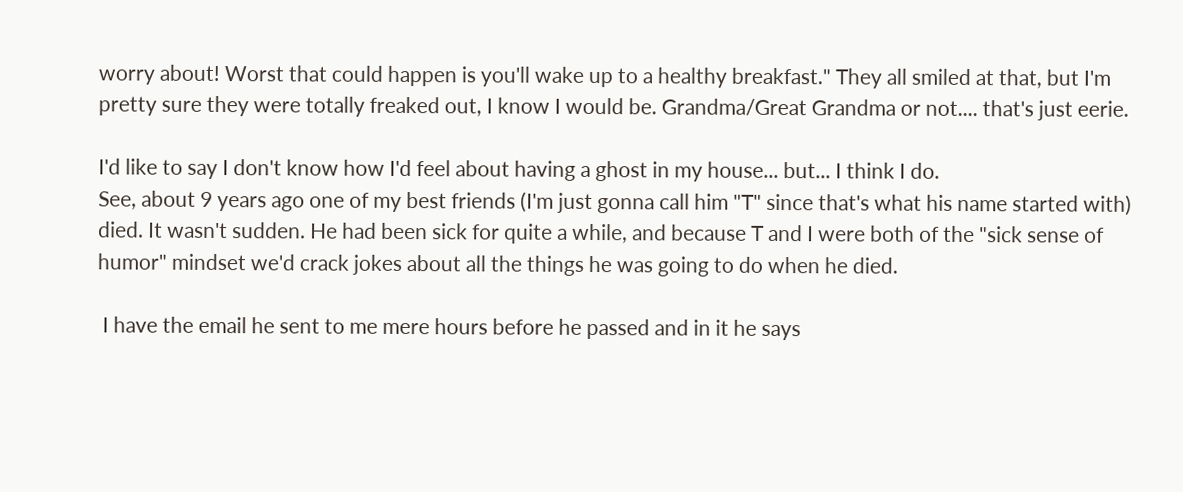worry about! Worst that could happen is you'll wake up to a healthy breakfast." They all smiled at that, but I'm pretty sure they were totally freaked out, I know I would be. Grandma/Great Grandma or not.... that's just eerie.

I'd like to say I don't know how I'd feel about having a ghost in my house... but... I think I do.
See, about 9 years ago one of my best friends (I'm just gonna call him "T" since that's what his name started with)  died. It wasn't sudden. He had been sick for quite a while, and because T and I were both of the "sick sense of humor" mindset we'd crack jokes about all the things he was going to do when he died.

 I have the email he sent to me mere hours before he passed and in it he says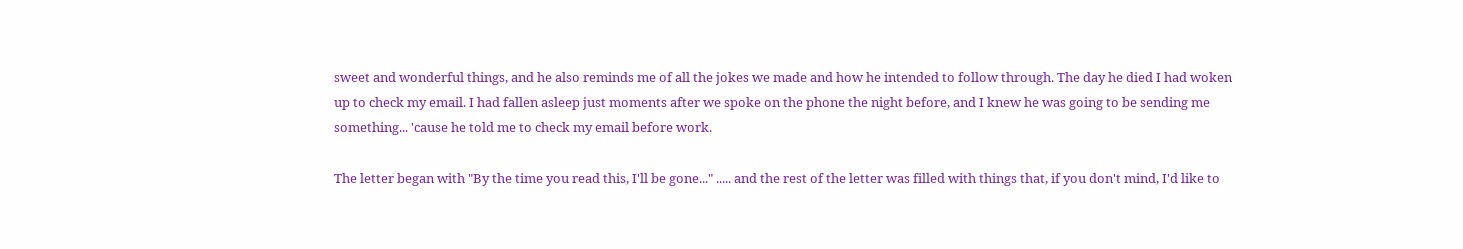sweet and wonderful things, and he also reminds me of all the jokes we made and how he intended to follow through. The day he died I had woken up to check my email. I had fallen asleep just moments after we spoke on the phone the night before, and I knew he was going to be sending me something... 'cause he told me to check my email before work.

The letter began with "By the time you read this, I'll be gone..." ..... and the rest of the letter was filled with things that, if you don't mind, I'd like to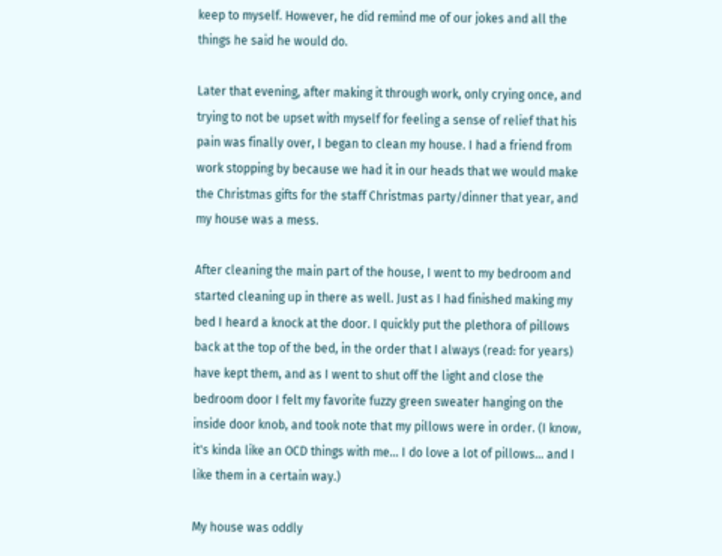keep to myself. However, he did remind me of our jokes and all the things he said he would do.

Later that evening, after making it through work, only crying once, and trying to not be upset with myself for feeling a sense of relief that his pain was finally over, I began to clean my house. I had a friend from work stopping by because we had it in our heads that we would make the Christmas gifts for the staff Christmas party/dinner that year, and my house was a mess.

After cleaning the main part of the house, I went to my bedroom and started cleaning up in there as well. Just as I had finished making my bed I heard a knock at the door. I quickly put the plethora of pillows back at the top of the bed, in the order that I always (read: for years) have kept them, and as I went to shut off the light and close the bedroom door I felt my favorite fuzzy green sweater hanging on the inside door knob, and took note that my pillows were in order. (I know, it's kinda like an OCD things with me... I do love a lot of pillows... and I like them in a certain way.)

My house was oddly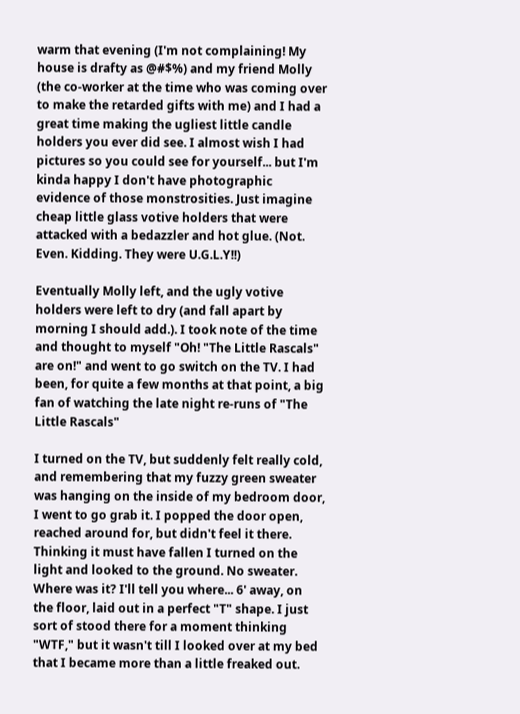warm that evening (I'm not complaining! My house is drafty as @#$%) and my friend Molly (the co-worker at the time who was coming over to make the retarded gifts with me) and I had a great time making the ugliest little candle holders you ever did see. I almost wish I had pictures so you could see for yourself... but I'm kinda happy I don't have photographic evidence of those monstrosities. Just imagine cheap little glass votive holders that were attacked with a bedazzler and hot glue. (Not. Even. Kidding. They were U.G.L.Y!!)

Eventually Molly left, and the ugly votive holders were left to dry (and fall apart by morning I should add.). I took note of the time and thought to myself "Oh! "The Little Rascals" are on!" and went to go switch on the TV. I had been, for quite a few months at that point, a big fan of watching the late night re-runs of "The Little Rascals"

I turned on the TV, but suddenly felt really cold, and remembering that my fuzzy green sweater was hanging on the inside of my bedroom door, I went to go grab it. I popped the door open, reached around for, but didn't feel it there. Thinking it must have fallen I turned on the light and looked to the ground. No sweater. Where was it? I'll tell you where... 6' away, on the floor, laid out in a perfect "T" shape. I just sort of stood there for a moment thinking "WTF," but it wasn't till I looked over at my bed that I became more than a little freaked out.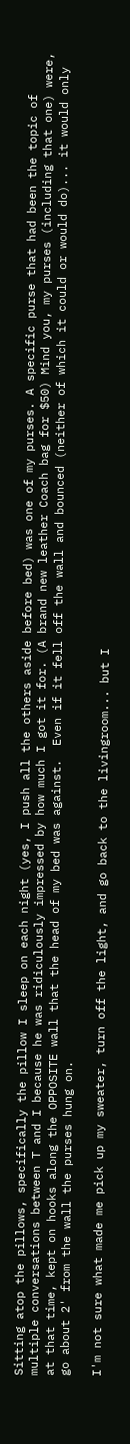Sitting atop the pillows, specifically the pillow I sleep on each night (yes, I push all the others aside before bed) was one of my purses. A specific purse that had been the topic of multiple conversations between T and I because he was ridiculously impressed by how much I got it for. (A brand new leather Coach bag for $50) Mind you, my purses (including that one) were, at that time, kept on hooks along the OPPOSITE wall that the head of my bed was against.  Even if it fell off the wall and bounced (neither of which it could or would do)... it would only go about 2' from the wall the purses hung on.

I'm not sure what made me pick up my sweater, turn off the light, and go back to the livingroom... but I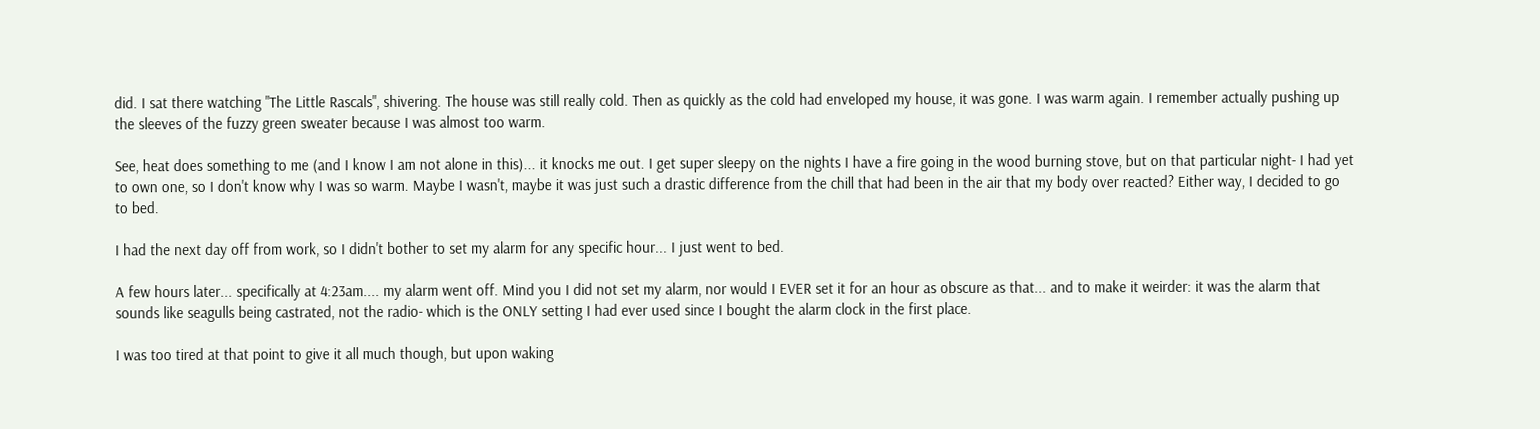did. I sat there watching "The Little Rascals", shivering. The house was still really cold. Then as quickly as the cold had enveloped my house, it was gone. I was warm again. I remember actually pushing up the sleeves of the fuzzy green sweater because I was almost too warm.

See, heat does something to me (and I know I am not alone in this)... it knocks me out. I get super sleepy on the nights I have a fire going in the wood burning stove, but on that particular night- I had yet to own one, so I don't know why I was so warm. Maybe I wasn't, maybe it was just such a drastic difference from the chill that had been in the air that my body over reacted? Either way, I decided to go to bed.

I had the next day off from work, so I didn't bother to set my alarm for any specific hour... I just went to bed.

A few hours later... specifically at 4:23am.... my alarm went off. Mind you I did not set my alarm, nor would I EVER set it for an hour as obscure as that... and to make it weirder: it was the alarm that sounds like seagulls being castrated, not the radio- which is the ONLY setting I had ever used since I bought the alarm clock in the first place.

I was too tired at that point to give it all much though, but upon waking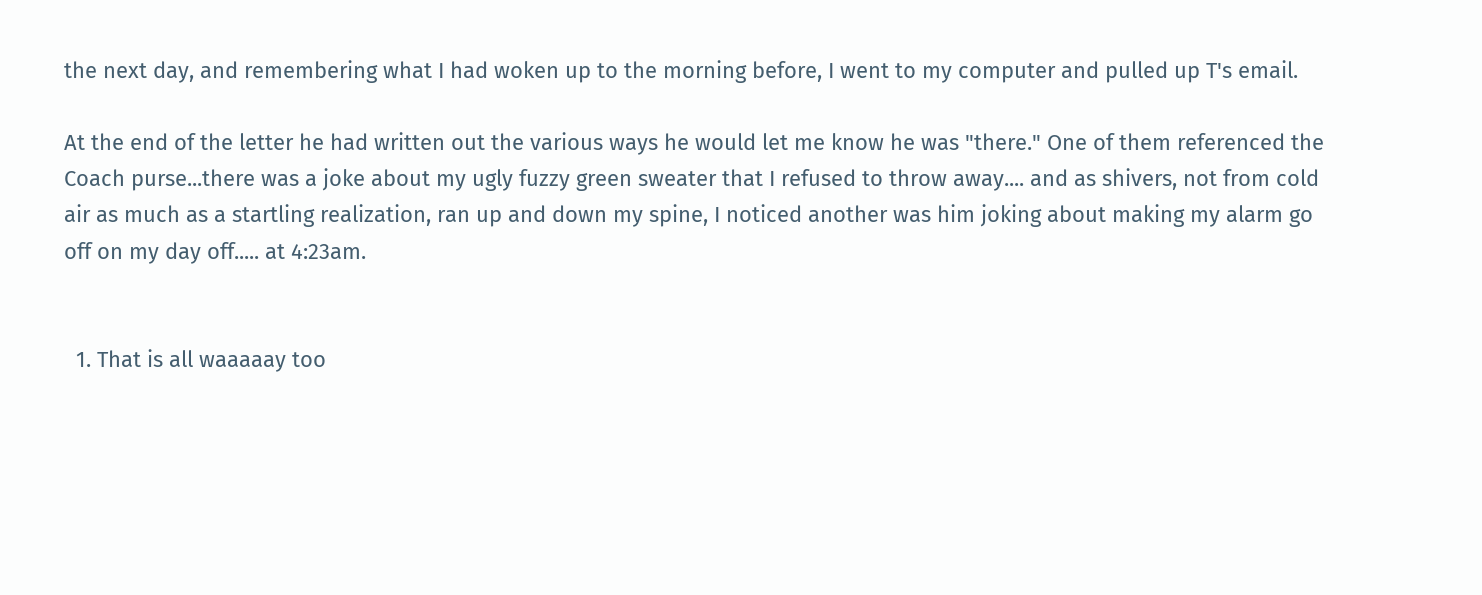the next day, and remembering what I had woken up to the morning before, I went to my computer and pulled up T's email.

At the end of the letter he had written out the various ways he would let me know he was "there." One of them referenced the Coach purse...there was a joke about my ugly fuzzy green sweater that I refused to throw away.... and as shivers, not from cold air as much as a startling realization, ran up and down my spine, I noticed another was him joking about making my alarm go off on my day off..... at 4:23am.


  1. That is all waaaaay too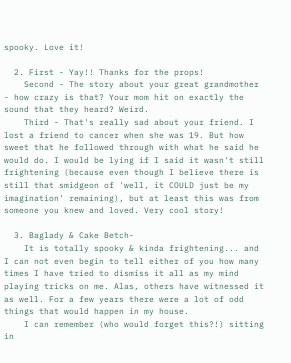spooky. Love it!

  2. First - Yay!! Thanks for the props!
    Second - The story about your great grandmother - how crazy is that? Your mom hit on exactly the sound that they heard? Weird.
    Third - That's really sad about your friend. I lost a friend to cancer when she was 19. But how sweet that he followed through with what he said he would do. I would be lying if I said it wasn't still frightening (because even though I believe there is still that smidgeon of 'well, it COULD just be my imagination' remaining), but at least this was from someone you knew and loved. Very cool story!

  3. Baglady & Cake Betch-
    It is totally spooky & kinda frightening... and I can not even begin to tell either of you how many times I have tried to dismiss it all as my mind playing tricks on me. Alas, others have witnessed it as well. For a few years there were a lot of odd things that would happen in my house.
    I can remember (who would forget this?!) sitting in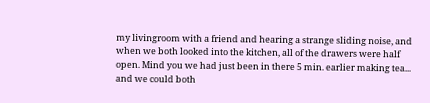my livingroom with a friend and hearing a strange sliding noise, and when we both looked into the kitchen, all of the drawers were half open. Mind you we had just been in there 5 min. earlier making tea... and we could both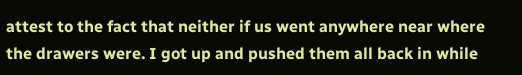attest to the fact that neither if us went anywhere near where the drawers were. I got up and pushed them all back in while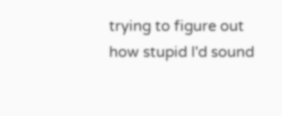trying to figure out how stupid I'd sound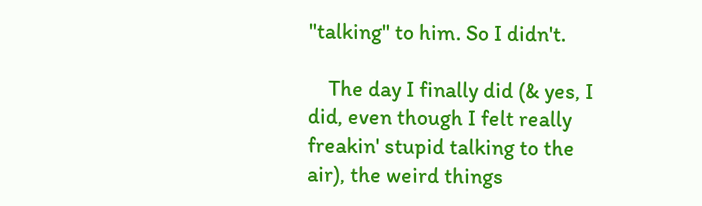"talking" to him. So I didn't.

    The day I finally did (& yes, I did, even though I felt really freakin' stupid talking to the air), the weird things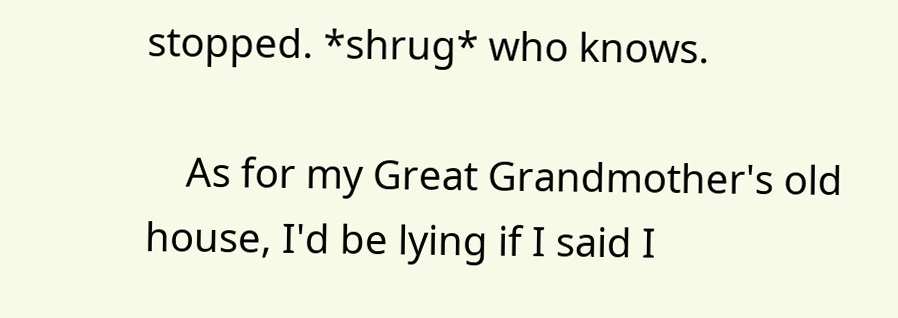stopped. *shrug* who knows.

    As for my Great Grandmother's old house, I'd be lying if I said I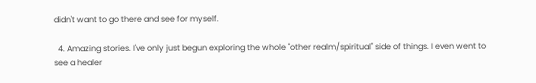didn't want to go there and see for myself.

  4. Amazing stories. I've only just begun exploring the whole "other realm/spiritual" side of things. I even went to see a healer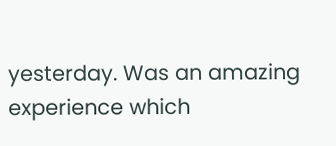yesterday. Was an amazing experience which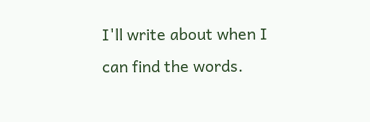I'll write about when I can find the words.